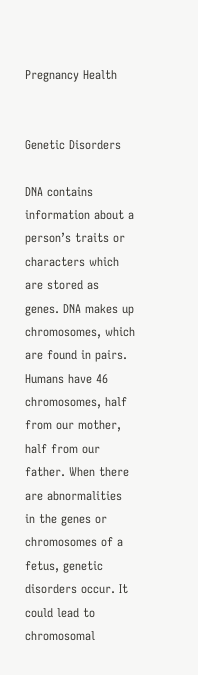Pregnancy Health


Genetic Disorders

DNA contains information about a person’s traits or characters which are stored as genes. DNA makes up chromosomes, which are found in pairs. Humans have 46 chromosomes, half from our mother, half from our father. When there are abnormalities in the genes or chromosomes of a fetus, genetic disorders occur. It could lead to chromosomal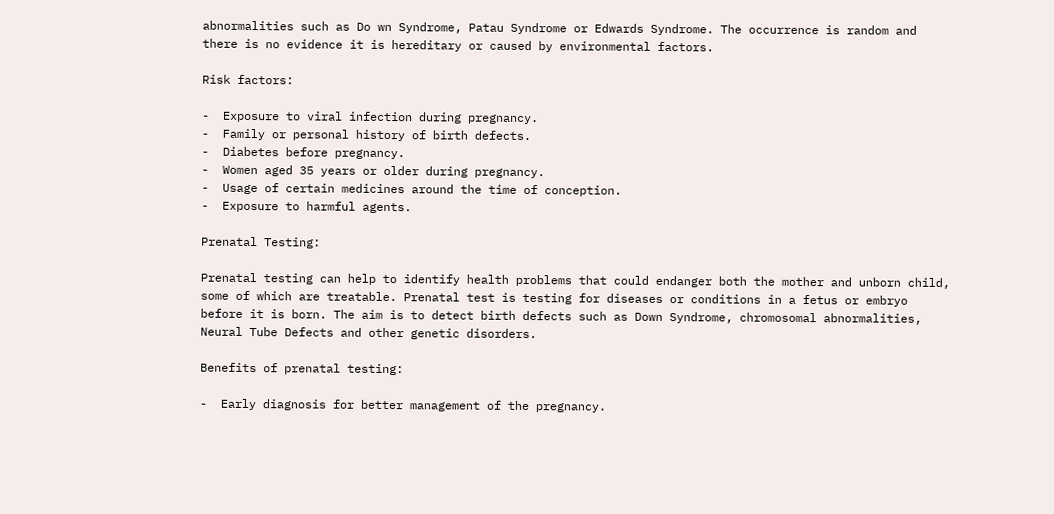abnormalities such as Do wn Syndrome, Patau Syndrome or Edwards Syndrome. The occurrence is random and there is no evidence it is hereditary or caused by environmental factors.

Risk factors:

-  Exposure to viral infection during pregnancy.
-  Family or personal history of birth defects.
-  Diabetes before pregnancy.
-  Women aged 35 years or older during pregnancy.
-  Usage of certain medicines around the time of conception.
-  Exposure to harmful agents.

Prenatal Testing:

Prenatal testing can help to identify health problems that could endanger both the mother and unborn child, some of which are treatable. Prenatal test is testing for diseases or conditions in a fetus or embryo before it is born. The aim is to detect birth defects such as Down Syndrome, chromosomal abnormalities, Neural Tube Defects and other genetic disorders.

Benefits of prenatal testing:

-  Early diagnosis for better management of the pregnancy.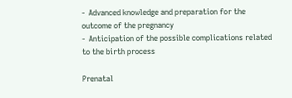-  Advanced knowledge and preparation for the outcome of the pregnancy
-  Anticipation of the possible complications related to the birth process

Prenatal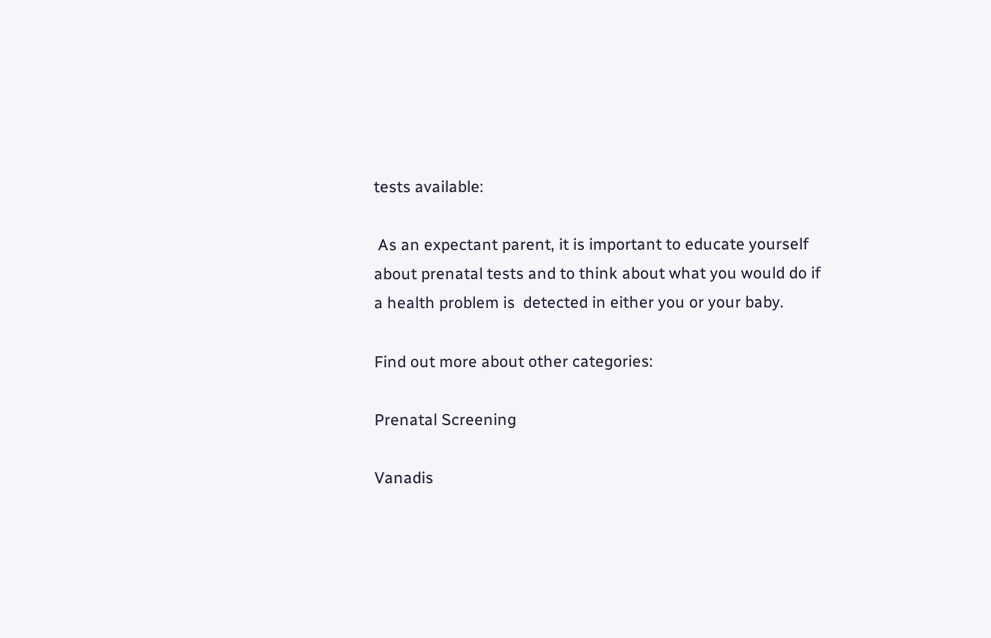tests available:

 As an expectant parent, it is important to educate yourself about prenatal tests and to think about what you would do if a health problem is  detected in either you or your baby.

Find out more about other categories:

Prenatal Screening

Vanadis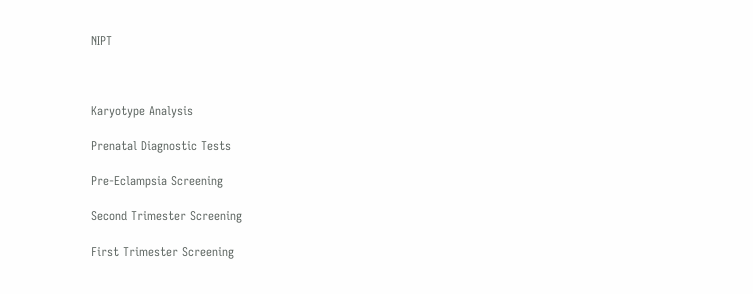NIPT



Karyotype Analysis

Prenatal Diagnostic Tests

Pre-Eclampsia Screening

Second Trimester Screening

First Trimester Screening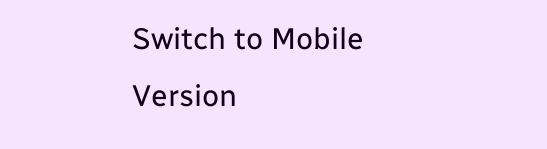Switch to Mobile Version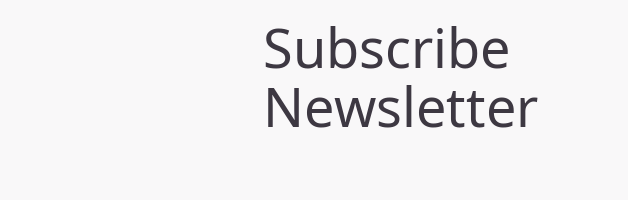Subscribe Newsletter